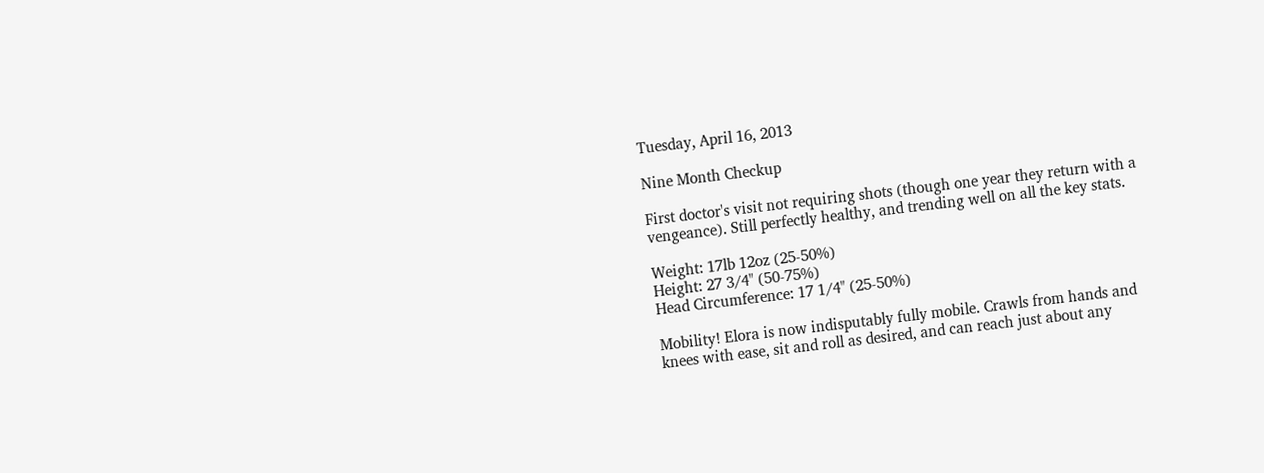Tuesday, April 16, 2013

Nine Month Checkup

First doctor's visit not requiring shots (though one year they return with a vengeance). Still perfectly healthy, and trending well on all the key stats.

Weight: 17lb 12oz (25-50%)
Height: 27 3/4" (50-75%)
Head Circumference: 17 1/4" (25-50%)

Mobility! Elora is now indisputably fully mobile. Crawls from hands and knees with ease, sit and roll as desired, and can reach just about any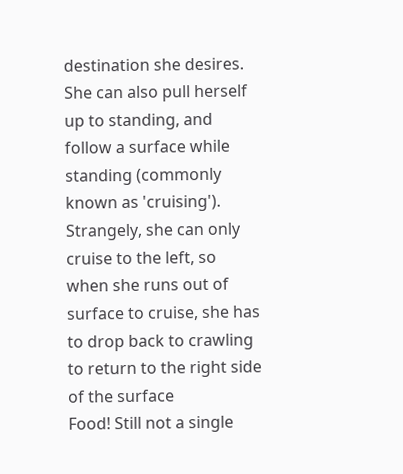destination she desires. She can also pull herself up to standing, and follow a surface while standing (commonly known as 'cruising'). Strangely, she can only cruise to the left, so when she runs out of surface to cruise, she has to drop back to crawling to return to the right side of the surface
Food! Still not a single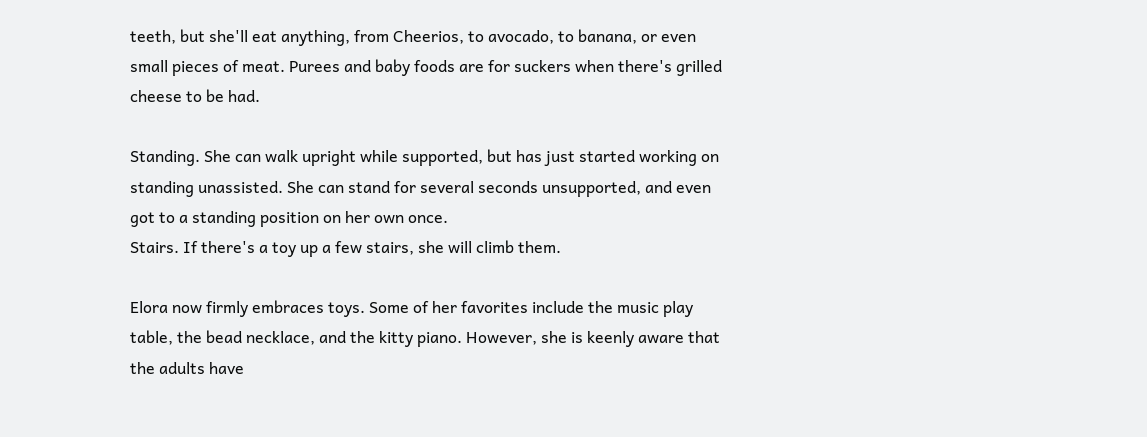teeth, but she'll eat anything, from Cheerios, to avocado, to banana, or even small pieces of meat. Purees and baby foods are for suckers when there's grilled cheese to be had.

Standing. She can walk upright while supported, but has just started working on standing unassisted. She can stand for several seconds unsupported, and even got to a standing position on her own once.
Stairs. If there's a toy up a few stairs, she will climb them.

Elora now firmly embraces toys. Some of her favorites include the music play table, the bead necklace, and the kitty piano. However, she is keenly aware that the adults have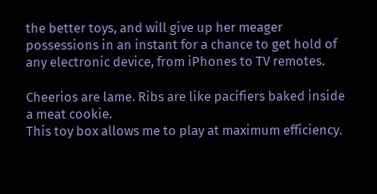the better toys, and will give up her meager possessions in an instant for a chance to get hold of any electronic device, from iPhones to TV remotes.

Cheerios are lame. Ribs are like pacifiers baked inside a meat cookie.
This toy box allows me to play at maximum efficiency.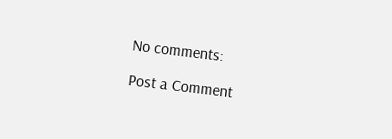No comments:

Post a Comment